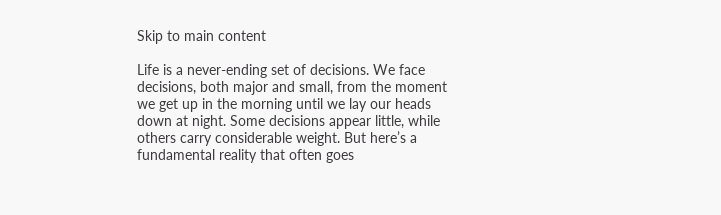Skip to main content

Life is a never-ending set of decisions. We face decisions, both major and small, from the moment we get up in the morning until we lay our heads down at night. Some decisions appear little, while others carry considerable weight. But here’s a fundamental reality that often goes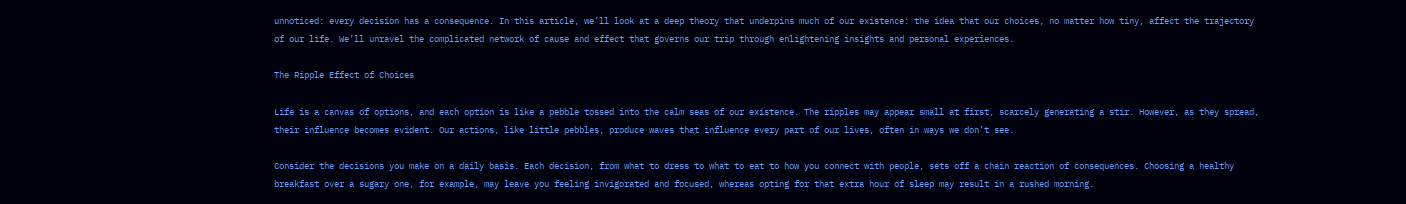unnoticed: every decision has a consequence. In this article, we’ll look at a deep theory that underpins much of our existence: the idea that our choices, no matter how tiny, affect the trajectory of our life. We’ll unravel the complicated network of cause and effect that governs our trip through enlightening insights and personal experiences.

The Ripple Effect of Choices

Life is a canvas of options, and each option is like a pebble tossed into the calm seas of our existence. The ripples may appear small at first, scarcely generating a stir. However, as they spread, their influence becomes evident. Our actions, like little pebbles, produce waves that influence every part of our lives, often in ways we don’t see.

Consider the decisions you make on a daily basis. Each decision, from what to dress to what to eat to how you connect with people, sets off a chain reaction of consequences. Choosing a healthy breakfast over a sugary one, for example, may leave you feeling invigorated and focused, whereas opting for that extra hour of sleep may result in a rushed morning.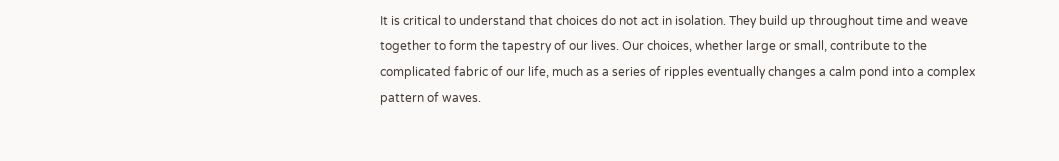It is critical to understand that choices do not act in isolation. They build up throughout time and weave together to form the tapestry of our lives. Our choices, whether large or small, contribute to the complicated fabric of our life, much as a series of ripples eventually changes a calm pond into a complex pattern of waves.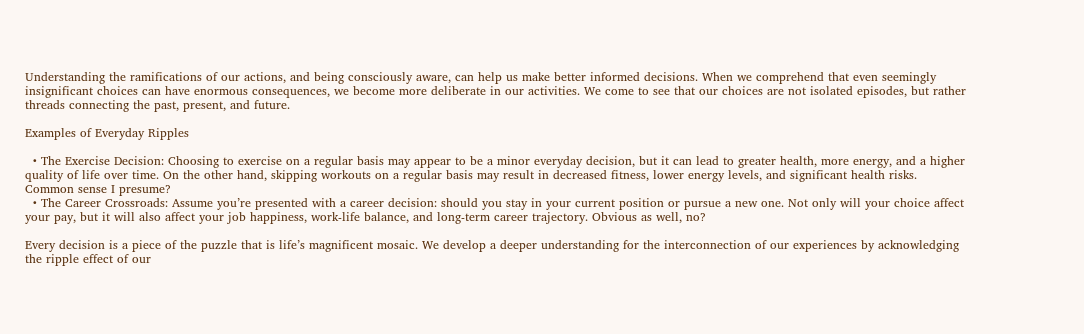Understanding the ramifications of our actions, and being consciously aware, can help us make better informed decisions. When we comprehend that even seemingly insignificant choices can have enormous consequences, we become more deliberate in our activities. We come to see that our choices are not isolated episodes, but rather threads connecting the past, present, and future.

Examples of Everyday Ripples

  • The Exercise Decision: Choosing to exercise on a regular basis may appear to be a minor everyday decision, but it can lead to greater health, more energy, and a higher quality of life over time. On the other hand, skipping workouts on a regular basis may result in decreased fitness, lower energy levels, and significant health risks. Common sense I presume?
  • The Career Crossroads: Assume you’re presented with a career decision: should you stay in your current position or pursue a new one. Not only will your choice affect your pay, but it will also affect your job happiness, work-life balance, and long-term career trajectory. Obvious as well, no?

Every decision is a piece of the puzzle that is life’s magnificent mosaic. We develop a deeper understanding for the interconnection of our experiences by acknowledging the ripple effect of our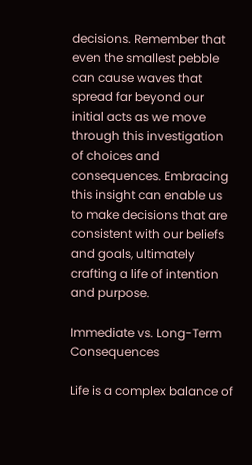decisions. Remember that even the smallest pebble can cause waves that spread far beyond our initial acts as we move through this investigation of choices and consequences. Embracing this insight can enable us to make decisions that are consistent with our beliefs and goals, ultimately crafting a life of intention and purpose.

Immediate vs. Long-Term Consequences

Life is a complex balance of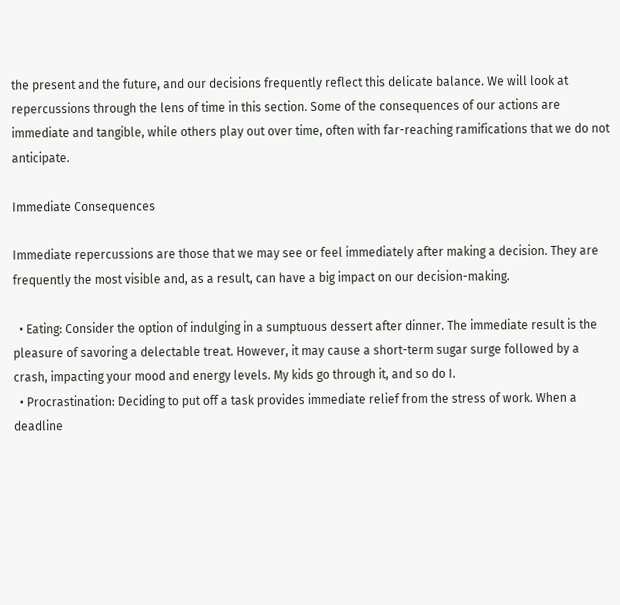the present and the future, and our decisions frequently reflect this delicate balance. We will look at repercussions through the lens of time in this section. Some of the consequences of our actions are immediate and tangible, while others play out over time, often with far-reaching ramifications that we do not anticipate.

Immediate Consequences

Immediate repercussions are those that we may see or feel immediately after making a decision. They are frequently the most visible and, as a result, can have a big impact on our decision-making.

  • Eating: Consider the option of indulging in a sumptuous dessert after dinner. The immediate result is the pleasure of savoring a delectable treat. However, it may cause a short-term sugar surge followed by a crash, impacting your mood and energy levels. My kids go through it, and so do I.
  • Procrastination: Deciding to put off a task provides immediate relief from the stress of work. When a deadline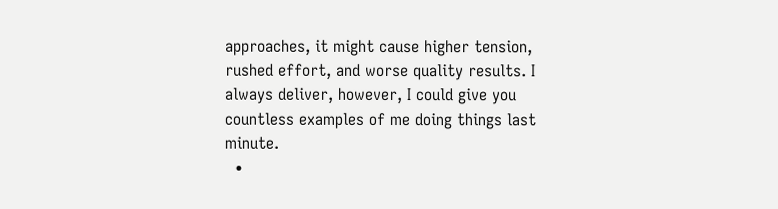approaches, it might cause higher tension, rushed effort, and worse quality results. I always deliver, however, I could give you countless examples of me doing things last minute.
  •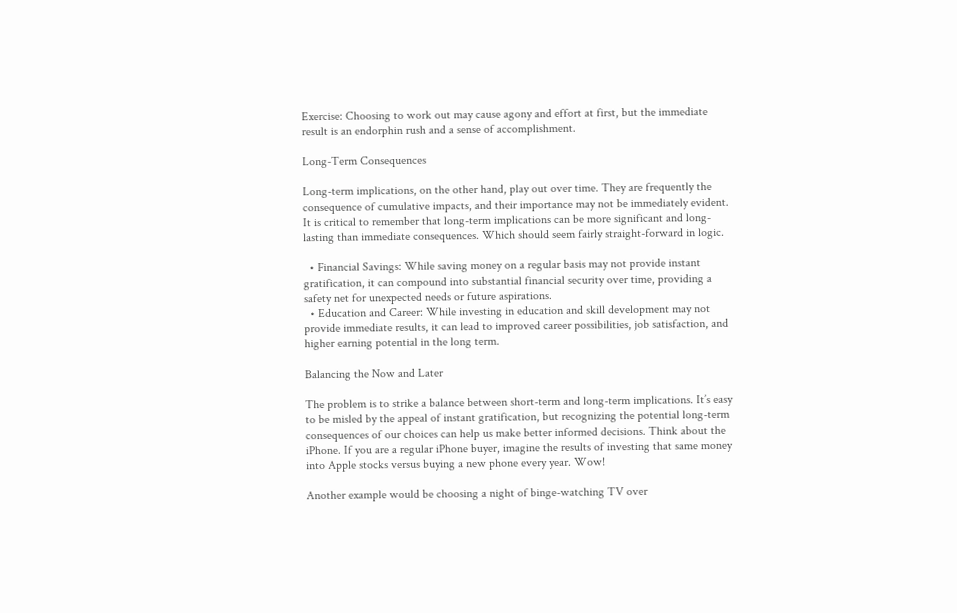Exercise: Choosing to work out may cause agony and effort at first, but the immediate result is an endorphin rush and a sense of accomplishment.

Long-Term Consequences

Long-term implications, on the other hand, play out over time. They are frequently the consequence of cumulative impacts, and their importance may not be immediately evident. It is critical to remember that long-term implications can be more significant and long-lasting than immediate consequences. Which should seem fairly straight-forward in logic.

  • Financial Savings: While saving money on a regular basis may not provide instant gratification, it can compound into substantial financial security over time, providing a safety net for unexpected needs or future aspirations.
  • Education and Career: While investing in education and skill development may not provide immediate results, it can lead to improved career possibilities, job satisfaction, and higher earning potential in the long term.

Balancing the Now and Later

The problem is to strike a balance between short-term and long-term implications. It’s easy to be misled by the appeal of instant gratification, but recognizing the potential long-term consequences of our choices can help us make better informed decisions. Think about the iPhone. If you are a regular iPhone buyer, imagine the results of investing that same money into Apple stocks versus buying a new phone every year. Wow!

Another example would be choosing a night of binge-watching TV over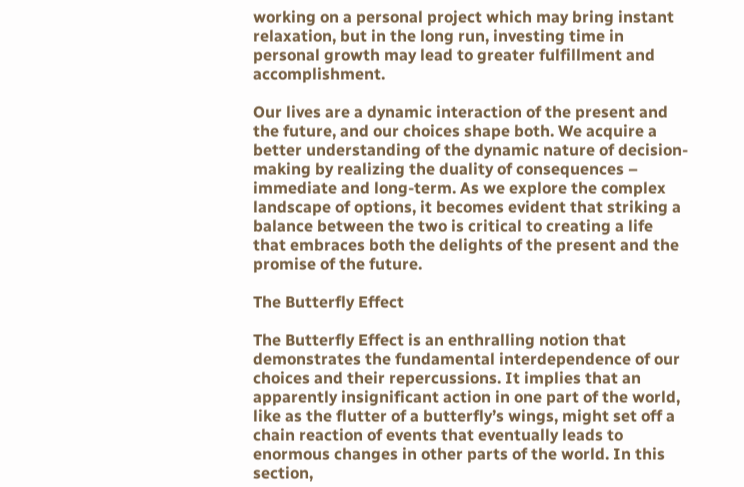working on a personal project which may bring instant relaxation, but in the long run, investing time in personal growth may lead to greater fulfillment and accomplishment.

Our lives are a dynamic interaction of the present and the future, and our choices shape both. We acquire a better understanding of the dynamic nature of decision-making by realizing the duality of consequences – immediate and long-term. As we explore the complex landscape of options, it becomes evident that striking a balance between the two is critical to creating a life that embraces both the delights of the present and the promise of the future.

The Butterfly Effect

The Butterfly Effect is an enthralling notion that demonstrates the fundamental interdependence of our choices and their repercussions. It implies that an apparently insignificant action in one part of the world, like as the flutter of a butterfly’s wings, might set off a chain reaction of events that eventually leads to enormous changes in other parts of the world. In this section,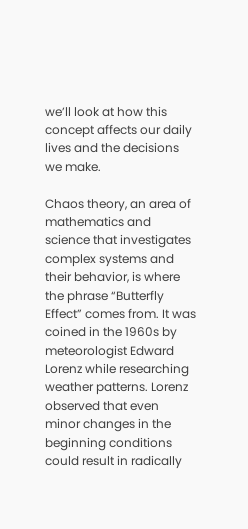we’ll look at how this concept affects our daily lives and the decisions we make.

Chaos theory, an area of mathematics and science that investigates complex systems and their behavior, is where the phrase “Butterfly Effect” comes from. It was coined in the 1960s by meteorologist Edward Lorenz while researching weather patterns. Lorenz observed that even minor changes in the beginning conditions could result in radically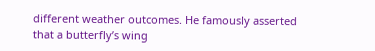different weather outcomes. He famously asserted that a butterfly’s wing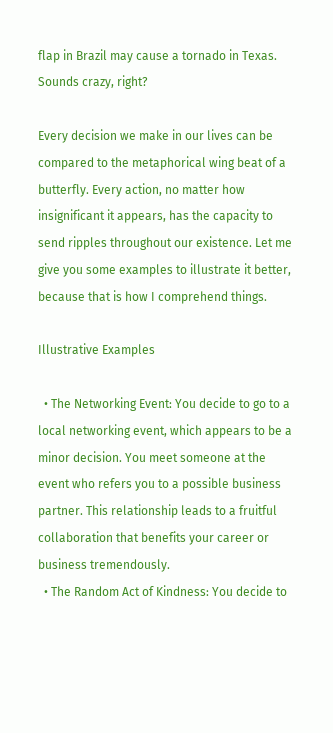flap in Brazil may cause a tornado in Texas. Sounds crazy, right?

Every decision we make in our lives can be compared to the metaphorical wing beat of a butterfly. Every action, no matter how insignificant it appears, has the capacity to send ripples throughout our existence. Let me give you some examples to illustrate it better, because that is how I comprehend things.

Illustrative Examples

  • The Networking Event: You decide to go to a local networking event, which appears to be a minor decision. You meet someone at the event who refers you to a possible business partner. This relationship leads to a fruitful collaboration that benefits your career or business tremendously.
  • The Random Act of Kindness: You decide to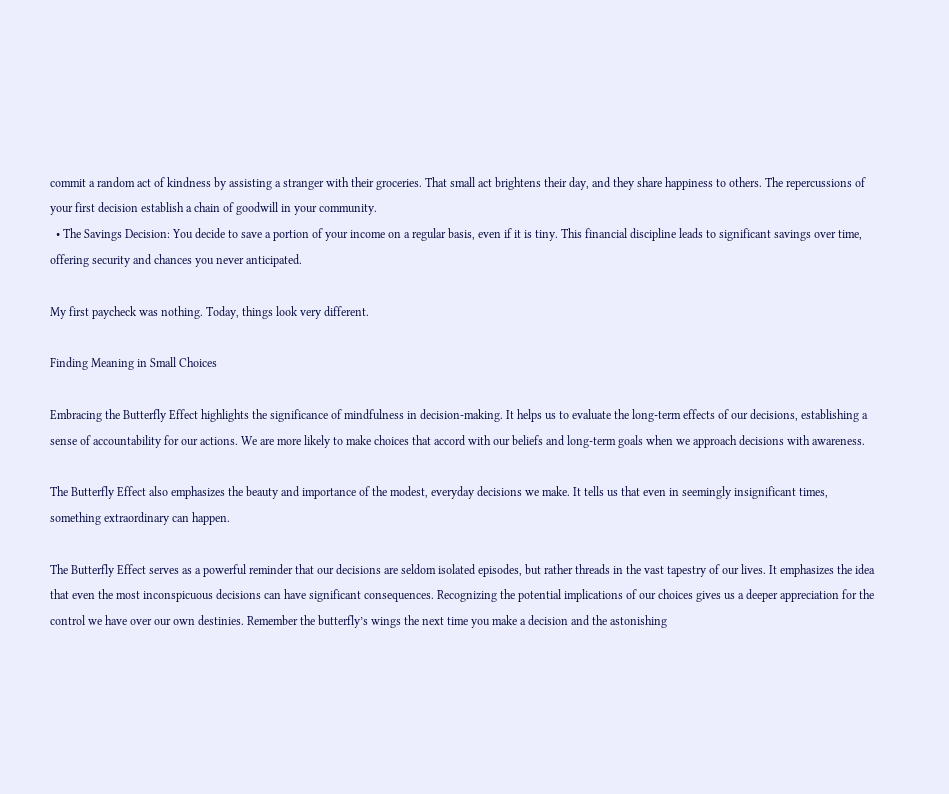commit a random act of kindness by assisting a stranger with their groceries. That small act brightens their day, and they share happiness to others. The repercussions of your first decision establish a chain of goodwill in your community.
  • The Savings Decision: You decide to save a portion of your income on a regular basis, even if it is tiny. This financial discipline leads to significant savings over time, offering security and chances you never anticipated.

My first paycheck was nothing. Today, things look very different.

Finding Meaning in Small Choices

Embracing the Butterfly Effect highlights the significance of mindfulness in decision-making. It helps us to evaluate the long-term effects of our decisions, establishing a sense of accountability for our actions. We are more likely to make choices that accord with our beliefs and long-term goals when we approach decisions with awareness.

The Butterfly Effect also emphasizes the beauty and importance of the modest, everyday decisions we make. It tells us that even in seemingly insignificant times, something extraordinary can happen.

The Butterfly Effect serves as a powerful reminder that our decisions are seldom isolated episodes, but rather threads in the vast tapestry of our lives. It emphasizes the idea that even the most inconspicuous decisions can have significant consequences. Recognizing the potential implications of our choices gives us a deeper appreciation for the control we have over our own destinies. Remember the butterfly’s wings the next time you make a decision and the astonishing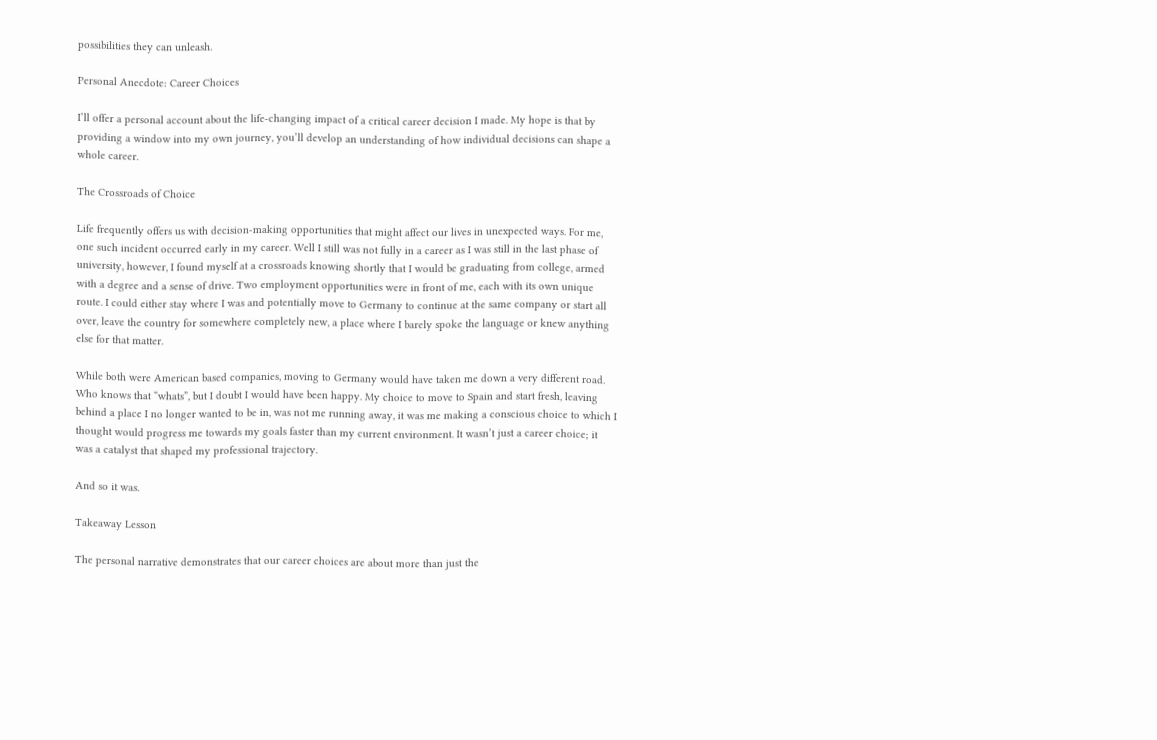possibilities they can unleash.

Personal Anecdote: Career Choices

I’ll offer a personal account about the life-changing impact of a critical career decision I made. My hope is that by providing a window into my own journey, you’ll develop an understanding of how individual decisions can shape a whole career.

The Crossroads of Choice

Life frequently offers us with decision-making opportunities that might affect our lives in unexpected ways. For me, one such incident occurred early in my career. Well I still was not fully in a career as I was still in the last phase of university, however, I found myself at a crossroads knowing shortly that I would be graduating from college, armed with a degree and a sense of drive. Two employment opportunities were in front of me, each with its own unique route. I could either stay where I was and potentially move to Germany to continue at the same company or start all over, leave the country for somewhere completely new, a place where I barely spoke the language or knew anything else for that matter.

While both were American based companies, moving to Germany would have taken me down a very different road. Who knows that “whats”, but I doubt I would have been happy. My choice to move to Spain and start fresh, leaving behind a place I no longer wanted to be in, was not me running away, it was me making a conscious choice to which I thought would progress me towards my goals faster than my current environment. It wasn’t just a career choice; it was a catalyst that shaped my professional trajectory.

And so it was.

Takeaway Lesson

The personal narrative demonstrates that our career choices are about more than just the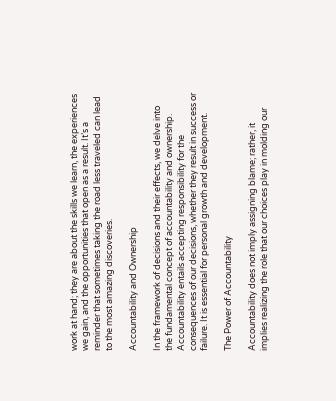work at hand; they are about the skills we learn, the experiences we gain, and the opportunities that open as a result. It’s a reminder that sometimes taking the road less traveled can lead to the most amazing discoveries.

Accountability and Ownership

In the framework of decisions and their effects, we delve into the fundamental concept of accountability and ownership. Accountability entails accepting responsibility for the consequences of our decisions, whether they result in success or failure. It is essential for personal growth and development.

The Power of Accountability

Accountability does not imply assigning blame; rather, it implies realizing the role that our choices play in molding our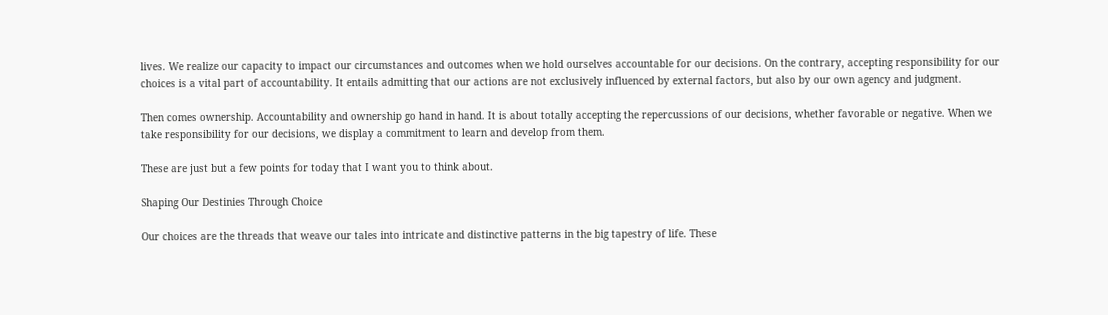lives. We realize our capacity to impact our circumstances and outcomes when we hold ourselves accountable for our decisions. On the contrary, accepting responsibility for our choices is a vital part of accountability. It entails admitting that our actions are not exclusively influenced by external factors, but also by our own agency and judgment.

Then comes ownership. Accountability and ownership go hand in hand. It is about totally accepting the repercussions of our decisions, whether favorable or negative. When we take responsibility for our decisions, we display a commitment to learn and develop from them.

These are just but a few points for today that I want you to think about.

Shaping Our Destinies Through Choice

Our choices are the threads that weave our tales into intricate and distinctive patterns in the big tapestry of life. These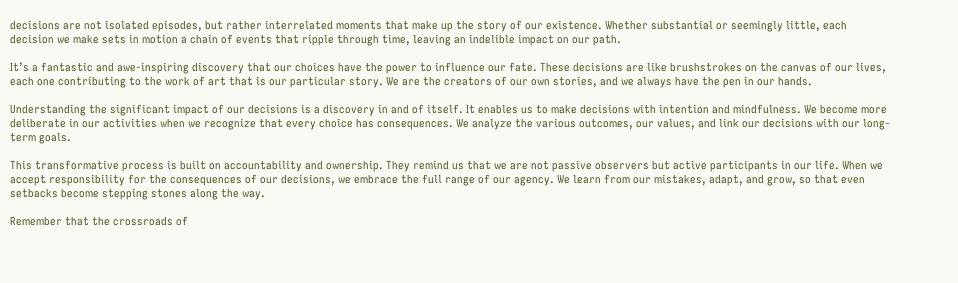decisions are not isolated episodes, but rather interrelated moments that make up the story of our existence. Whether substantial or seemingly little, each decision we make sets in motion a chain of events that ripple through time, leaving an indelible impact on our path.

It’s a fantastic and awe-inspiring discovery that our choices have the power to influence our fate. These decisions are like brushstrokes on the canvas of our lives, each one contributing to the work of art that is our particular story. We are the creators of our own stories, and we always have the pen in our hands.

Understanding the significant impact of our decisions is a discovery in and of itself. It enables us to make decisions with intention and mindfulness. We become more deliberate in our activities when we recognize that every choice has consequences. We analyze the various outcomes, our values, and link our decisions with our long-term goals.

This transformative process is built on accountability and ownership. They remind us that we are not passive observers but active participants in our life. When we accept responsibility for the consequences of our decisions, we embrace the full range of our agency. We learn from our mistakes, adapt, and grow, so that even setbacks become stepping stones along the way.

Remember that the crossroads of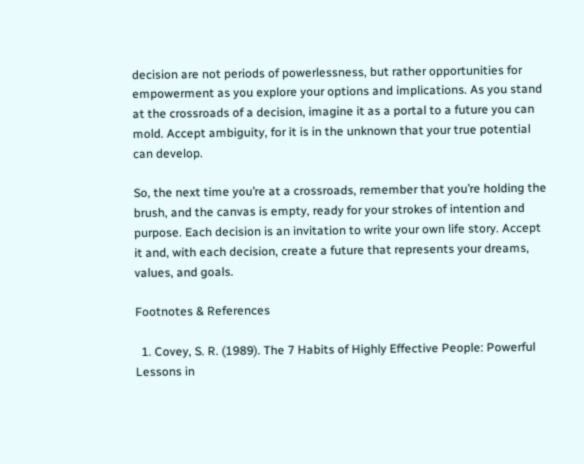decision are not periods of powerlessness, but rather opportunities for empowerment as you explore your options and implications. As you stand at the crossroads of a decision, imagine it as a portal to a future you can mold. Accept ambiguity, for it is in the unknown that your true potential can develop.

So, the next time you’re at a crossroads, remember that you’re holding the brush, and the canvas is empty, ready for your strokes of intention and purpose. Each decision is an invitation to write your own life story. Accept it and, with each decision, create a future that represents your dreams, values, and goals.

Footnotes & References

  1. Covey, S. R. (1989). The 7 Habits of Highly Effective People: Powerful Lessons in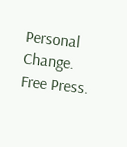Personal Change. Free Press.